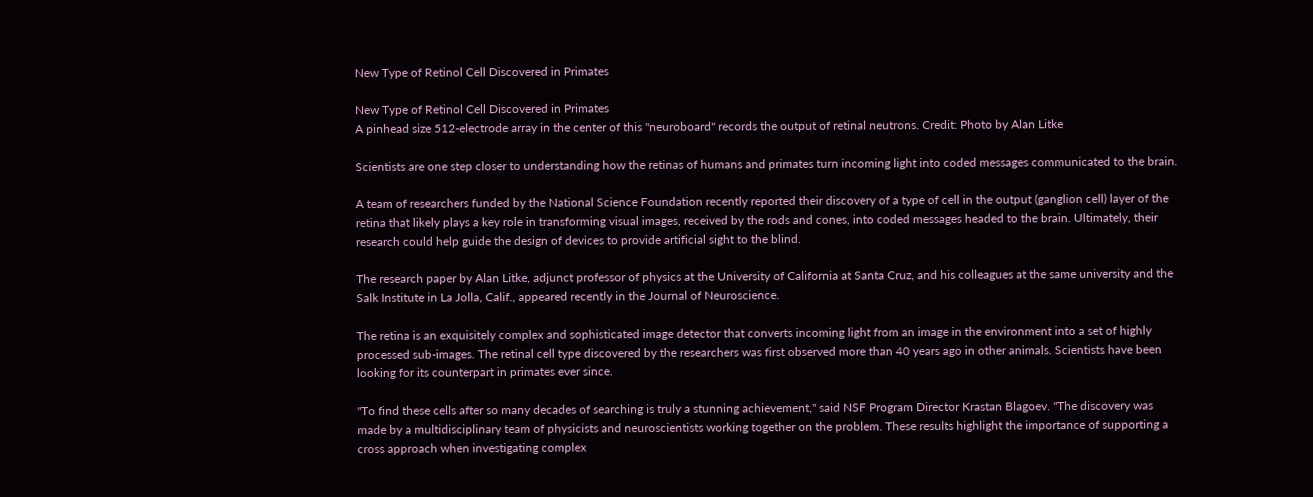New Type of Retinol Cell Discovered in Primates

New Type of Retinol Cell Discovered in Primates
A pinhead size 512-electrode array in the center of this "neuroboard" records the output of retinal neutrons. Credit: Photo by Alan Litke

Scientists are one step closer to understanding how the retinas of humans and primates turn incoming light into coded messages communicated to the brain.

A team of researchers funded by the National Science Foundation recently reported their discovery of a type of cell in the output (ganglion cell) layer of the retina that likely plays a key role in transforming visual images, received by the rods and cones, into coded messages headed to the brain. Ultimately, their research could help guide the design of devices to provide artificial sight to the blind.

The research paper by Alan Litke, adjunct professor of physics at the University of California at Santa Cruz, and his colleagues at the same university and the Salk Institute in La Jolla, Calif., appeared recently in the Journal of Neuroscience.

The retina is an exquisitely complex and sophisticated image detector that converts incoming light from an image in the environment into a set of highly processed sub-images. The retinal cell type discovered by the researchers was first observed more than 40 years ago in other animals. Scientists have been looking for its counterpart in primates ever since.

"To find these cells after so many decades of searching is truly a stunning achievement," said NSF Program Director Krastan Blagoev. "The discovery was made by a multidisciplinary team of physicists and neuroscientists working together on the problem. These results highlight the importance of supporting a cross approach when investigating complex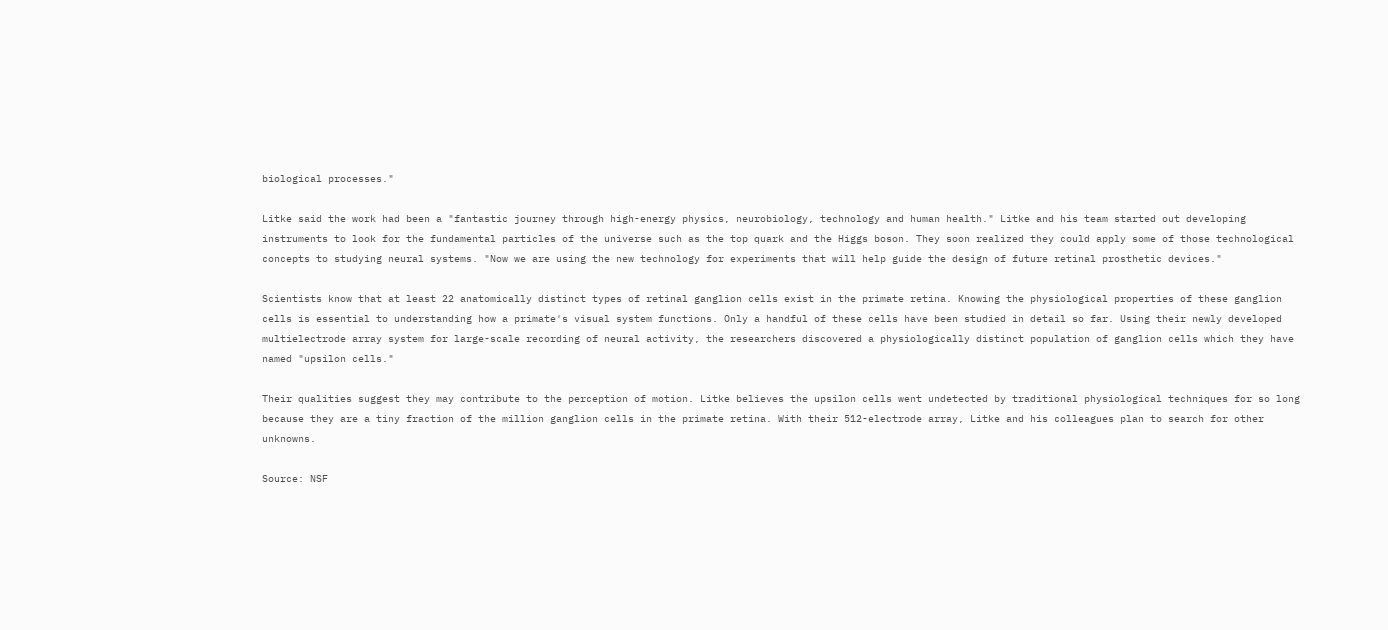biological processes."

Litke said the work had been a "fantastic journey through high-energy physics, neurobiology, technology and human health." Litke and his team started out developing instruments to look for the fundamental particles of the universe such as the top quark and the Higgs boson. They soon realized they could apply some of those technological concepts to studying neural systems. "Now we are using the new technology for experiments that will help guide the design of future retinal prosthetic devices."

Scientists know that at least 22 anatomically distinct types of retinal ganglion cells exist in the primate retina. Knowing the physiological properties of these ganglion cells is essential to understanding how a primate's visual system functions. Only a handful of these cells have been studied in detail so far. Using their newly developed multielectrode array system for large-scale recording of neural activity, the researchers discovered a physiologically distinct population of ganglion cells which they have named "upsilon cells."

Their qualities suggest they may contribute to the perception of motion. Litke believes the upsilon cells went undetected by traditional physiological techniques for so long because they are a tiny fraction of the million ganglion cells in the primate retina. With their 512-electrode array, Litke and his colleagues plan to search for other unknowns.

Source: NSF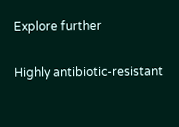Explore further

Highly antibiotic-resistant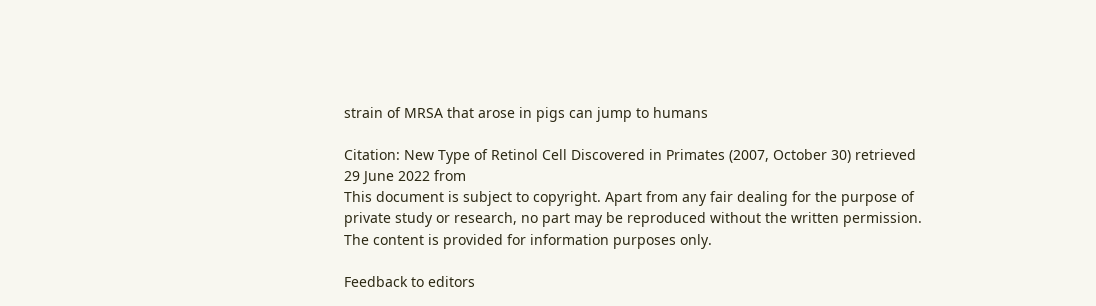strain of MRSA that arose in pigs can jump to humans

Citation: New Type of Retinol Cell Discovered in Primates (2007, October 30) retrieved 29 June 2022 from
This document is subject to copyright. Apart from any fair dealing for the purpose of private study or research, no part may be reproduced without the written permission. The content is provided for information purposes only.

Feedback to editors